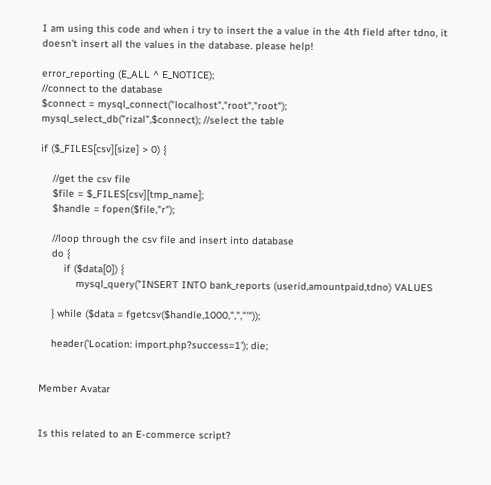I am using this code and when i try to insert the a value in the 4th field after tdno, it doesn't insert all the values in the database. please help!

error_reporting (E_ALL ^ E_NOTICE);
//connect to the database
$connect = mysql_connect("localhost","root","root");
mysql_select_db("rizal",$connect); //select the table

if ($_FILES[csv][size] > 0) {

    //get the csv file
    $file = $_FILES[csv][tmp_name];
    $handle = fopen($file,"r");

    //loop through the csv file and insert into database
    do {
        if ($data[0]) {
            mysql_query("INSERT INTO bank_reports (userid,amountpaid,tdno) VALUES

    } while ($data = fgetcsv($handle,1000,",","'"));

    header('Location: import.php?success=1'); die;


Member Avatar


Is this related to an E-commerce script?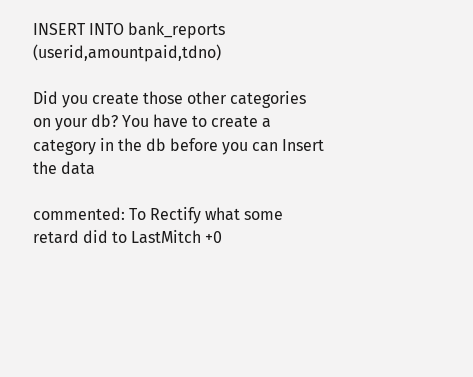INSERT INTO bank_reports (userid,amountpaid,tdno)

Did you create those other categories on your db? You have to create a category in the db before you can Insert the data

commented: To Rectify what some retard did to LastMitch +0